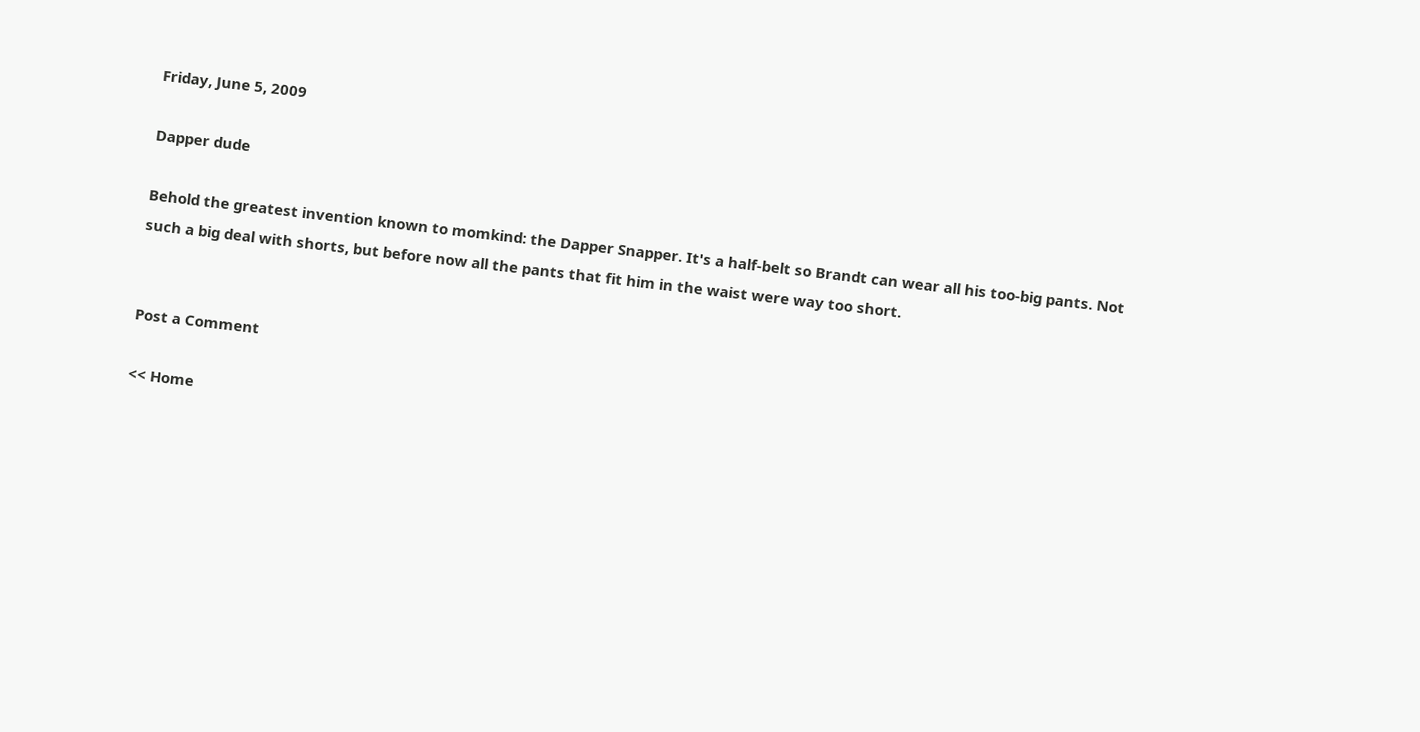Friday, June 5, 2009

Dapper dude

Behold the greatest invention known to momkind: the Dapper Snapper. It's a half-belt so Brandt can wear all his too-big pants. Not such a big deal with shorts, but before now all the pants that fit him in the waist were way too short.


Post a Comment

<< Home